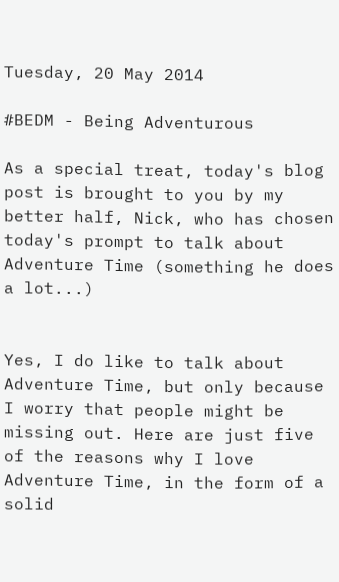Tuesday, 20 May 2014

#BEDM - Being Adventurous

As a special treat, today's blog post is brought to you by my better half, Nick, who has chosen today's prompt to talk about Adventure Time (something he does a lot...)


Yes, I do like to talk about Adventure Time, but only because I worry that people might be missing out. Here are just five of the reasons why I love Adventure Time, in the form of a solid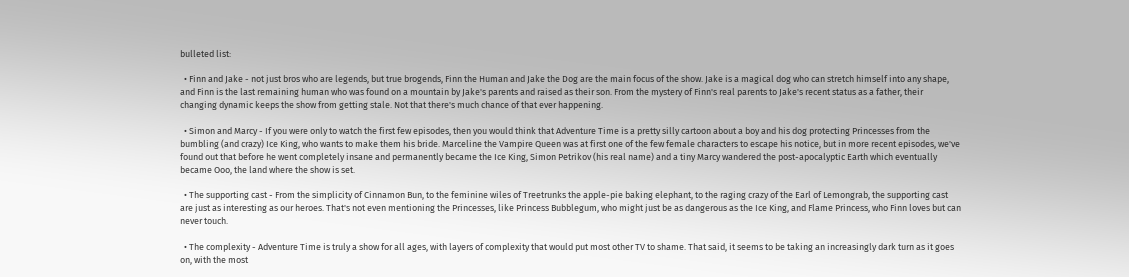bulleted list:

  • Finn and Jake - not just bros who are legends, but true brogends, Finn the Human and Jake the Dog are the main focus of the show. Jake is a magical dog who can stretch himself into any shape, and Finn is the last remaining human who was found on a mountain by Jake's parents and raised as their son. From the mystery of Finn's real parents to Jake's recent status as a father, their changing dynamic keeps the show from getting stale. Not that there's much chance of that ever happening.

  • Simon and Marcy - If you were only to watch the first few episodes, then you would think that Adventure Time is a pretty silly cartoon about a boy and his dog protecting Princesses from the bumbling (and crazy) Ice King, who wants to make them his bride. Marceline the Vampire Queen was at first one of the few female characters to escape his notice, but in more recent episodes, we've found out that before he went completely insane and permanently became the Ice King, Simon Petrikov (his real name) and a tiny Marcy wandered the post-apocalyptic Earth which eventually became Ooo, the land where the show is set.

  • The supporting cast - From the simplicity of Cinnamon Bun, to the feminine wiles of Treetrunks the apple-pie baking elephant, to the raging crazy of the Earl of Lemongrab, the supporting cast are just as interesting as our heroes. That's not even mentioning the Princesses, like Princess Bubblegum, who might just be as dangerous as the Ice King, and Flame Princess, who Finn loves but can never touch.

  • The complexity - Adventure Time is truly a show for all ages, with layers of complexity that would put most other TV to shame. That said, it seems to be taking an increasingly dark turn as it goes on, with the most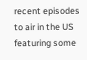recent episodes to air in the US featuring some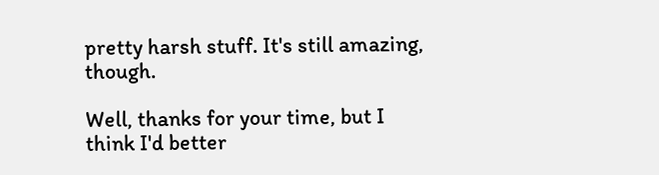pretty harsh stuff. It's still amazing, though.

Well, thanks for your time, but I think I'd better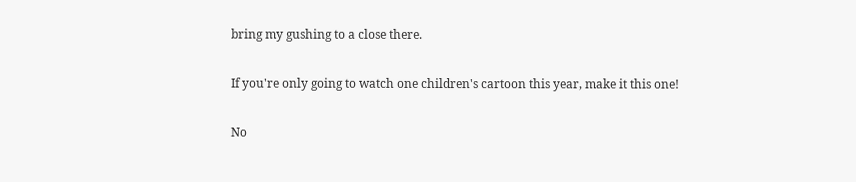bring my gushing to a close there.

If you're only going to watch one children's cartoon this year, make it this one!

No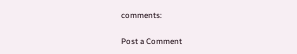comments:

Post a Comment